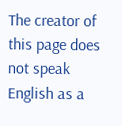The creator of this page does not speak English as a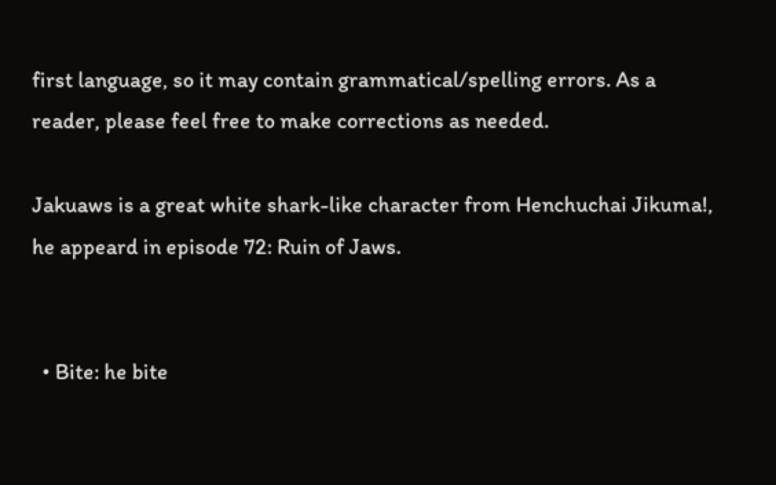first language, so it may contain grammatical/spelling errors. As a reader, please feel free to make corrections as needed.

Jakuaws is a great white shark-like character from Henchuchai Jikuma!, he appeard in episode 72: Ruin of Jaws.


  • Bite: he bite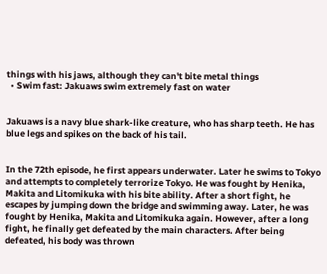things with his jaws, although they can't bite metal things
  • Swim fast: Jakuaws swim extremely fast on water


Jakuaws is a navy blue shark-like creature, who has sharp teeth. He has blue legs and spikes on the back of his tail.


In the 72th episode, he first appears underwater. Later he swims to Tokyo and attempts to completely terrorize Tokyo. He was fought by Henika, Makita and Litomikuka with his bite ability. After a short fight, he escapes by jumping down the bridge and swimming away. Later, he was fought by Henika, Makita and Litomikuka again. However, after a long fight, he finally get defeated by the main characters. After being defeated, his body was thrown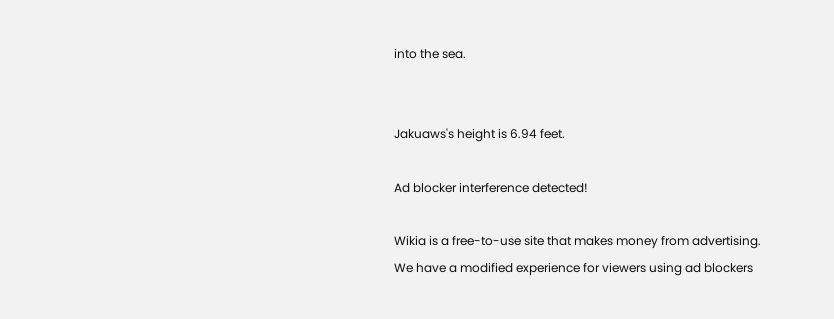into the sea.


Jakuaws's height is 6.94 feet.

Ad blocker interference detected!

Wikia is a free-to-use site that makes money from advertising. We have a modified experience for viewers using ad blockers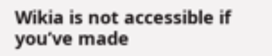Wikia is not accessible if you’ve made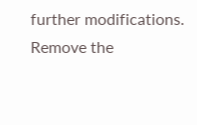further modifications. Remove the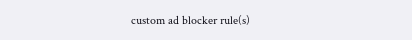custom ad blocker rule(s)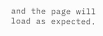and the page will load as expected.